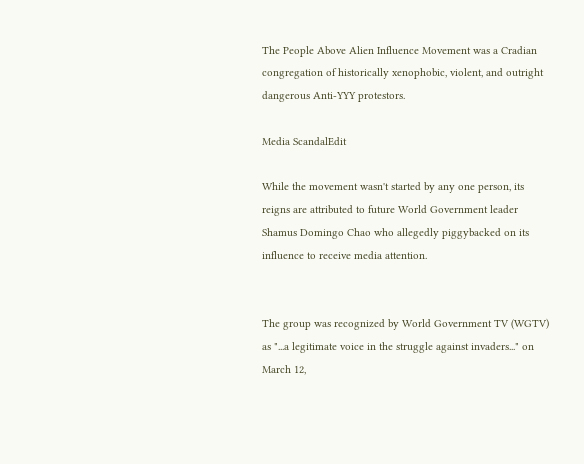The People Above Alien Influence Movement was a Cradian congregation of historically xenophobic, violent, and outright dangerous Anti-YYY protestors.

Media ScandalEdit

While the movement wasn't started by any one person, its reigns are attributed to future World Government leader Shamus Domingo Chao who allegedly piggybacked on its influence to receive media attention.


The group was recognized by World Government TV (WGTV) as "...a legitimate voice in the struggle against invaders..." on March 12,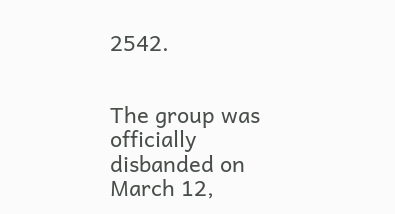2542.


The group was officially disbanded on March 12,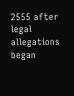2555 after legal allegations began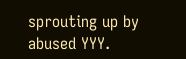sprouting up by abused YYY.